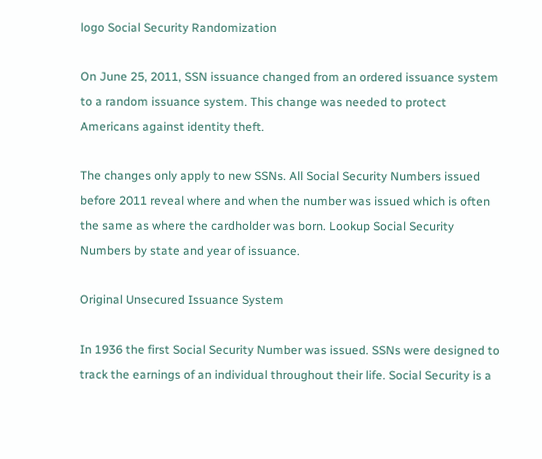logo Social Security Randomization

On June 25, 2011, SSN issuance changed from an ordered issuance system to a random issuance system. This change was needed to protect Americans against identity theft.

The changes only apply to new SSNs. All Social Security Numbers issued before 2011 reveal where and when the number was issued which is often the same as where the cardholder was born. Lookup Social Security Numbers by state and year of issuance.

Original Unsecured Issuance System

In 1936 the first Social Security Number was issued. SSNs were designed to track the earnings of an individual throughout their life. Social Security is a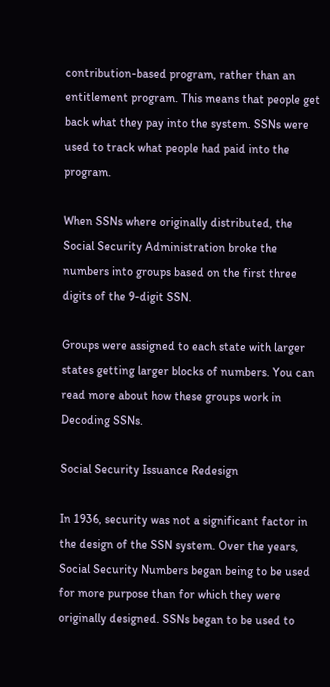contribution-based program, rather than an entitlement program. This means that people get back what they pay into the system. SSNs were used to track what people had paid into the program.

When SSNs where originally distributed, the Social Security Administration broke the numbers into groups based on the first three digits of the 9-digit SSN.

Groups were assigned to each state with larger states getting larger blocks of numbers. You can read more about how these groups work in Decoding SSNs.

Social Security Issuance Redesign

In 1936, security was not a significant factor in the design of the SSN system. Over the years, Social Security Numbers began being to be used for more purpose than for which they were originally designed. SSNs began to be used to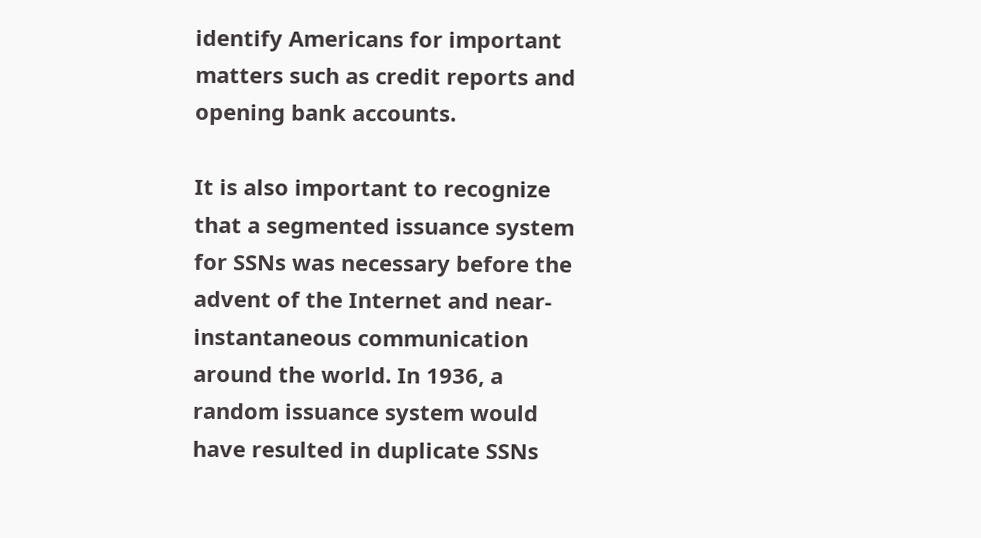identify Americans for important matters such as credit reports and opening bank accounts.

It is also important to recognize that a segmented issuance system for SSNs was necessary before the advent of the Internet and near-instantaneous communication around the world. In 1936, a random issuance system would have resulted in duplicate SSNs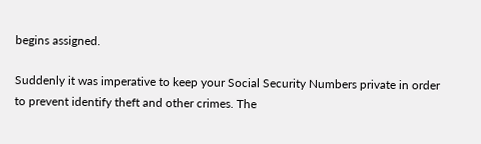begins assigned.

Suddenly it was imperative to keep your Social Security Numbers private in order to prevent identify theft and other crimes. The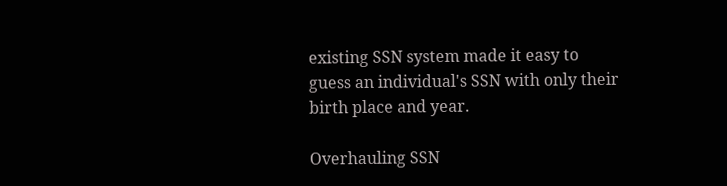existing SSN system made it easy to guess an individual's SSN with only their birth place and year.

Overhauling SSN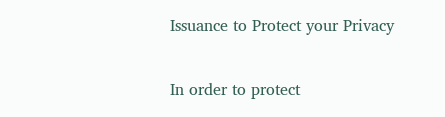Issuance to Protect your Privacy

In order to protect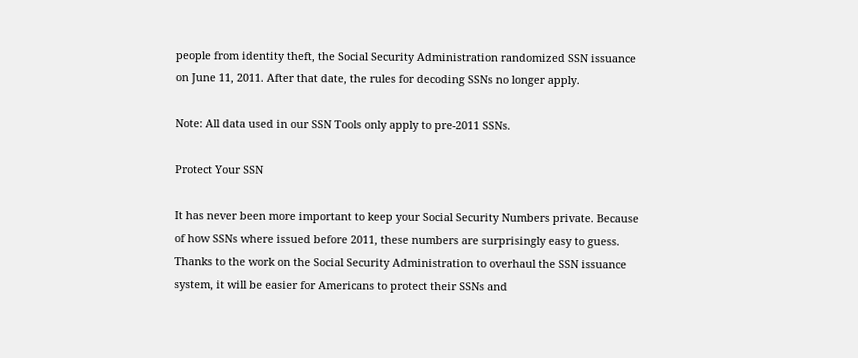people from identity theft, the Social Security Administration randomized SSN issuance on June 11, 2011. After that date, the rules for decoding SSNs no longer apply.

Note: All data used in our SSN Tools only apply to pre-2011 SSNs.

Protect Your SSN

It has never been more important to keep your Social Security Numbers private. Because of how SSNs where issued before 2011, these numbers are surprisingly easy to guess. Thanks to the work on the Social Security Administration to overhaul the SSN issuance system, it will be easier for Americans to protect their SSNs and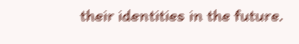their identities in the future.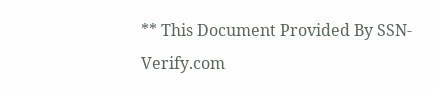** This Document Provided By SSN-Verify.com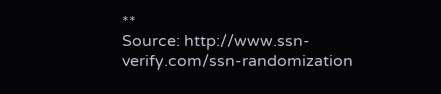**
Source: http://www.ssn-verify.com/ssn-randomization